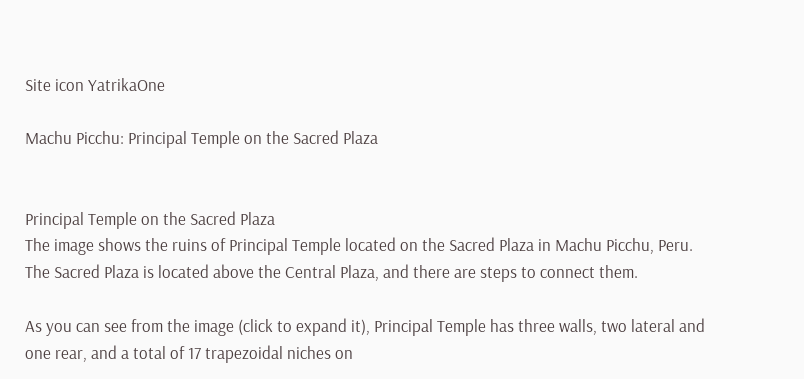Site icon YatrikaOne

Machu Picchu: Principal Temple on the Sacred Plaza


Principal Temple on the Sacred Plaza
The image shows the ruins of Principal Temple located on the Sacred Plaza in Machu Picchu, Peru. The Sacred Plaza is located above the Central Plaza, and there are steps to connect them.

As you can see from the image (click to expand it), Principal Temple has three walls, two lateral and one rear, and a total of 17 trapezoidal niches on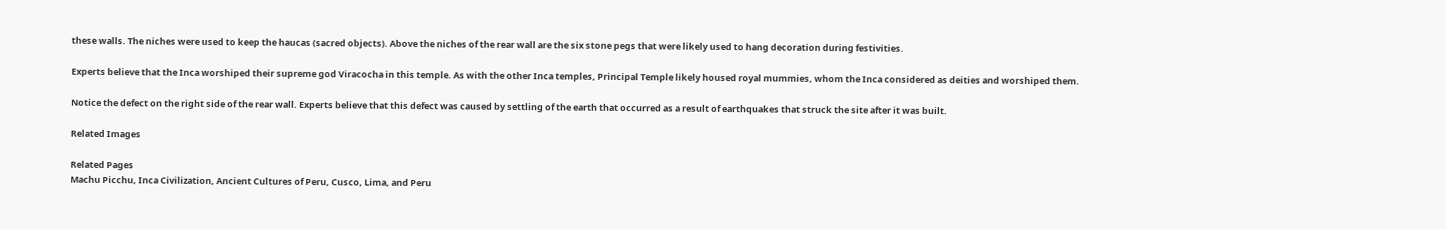these walls. The niches were used to keep the haucas (sacred objects). Above the niches of the rear wall are the six stone pegs that were likely used to hang decoration during festivities.

Experts believe that the Inca worshiped their supreme god Viracocha in this temple. As with the other Inca temples, Principal Temple likely housed royal mummies, whom the Inca considered as deities and worshiped them.

Notice the defect on the right side of the rear wall. Experts believe that this defect was caused by settling of the earth that occurred as a result of earthquakes that struck the site after it was built.

Related Images

Related Pages
Machu Picchu, Inca Civilization, Ancient Cultures of Peru, Cusco, Lima, and Peru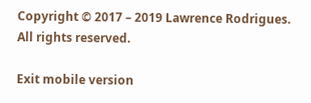Copyright © 2017 – 2019 Lawrence Rodrigues. All rights reserved.

Exit mobile version